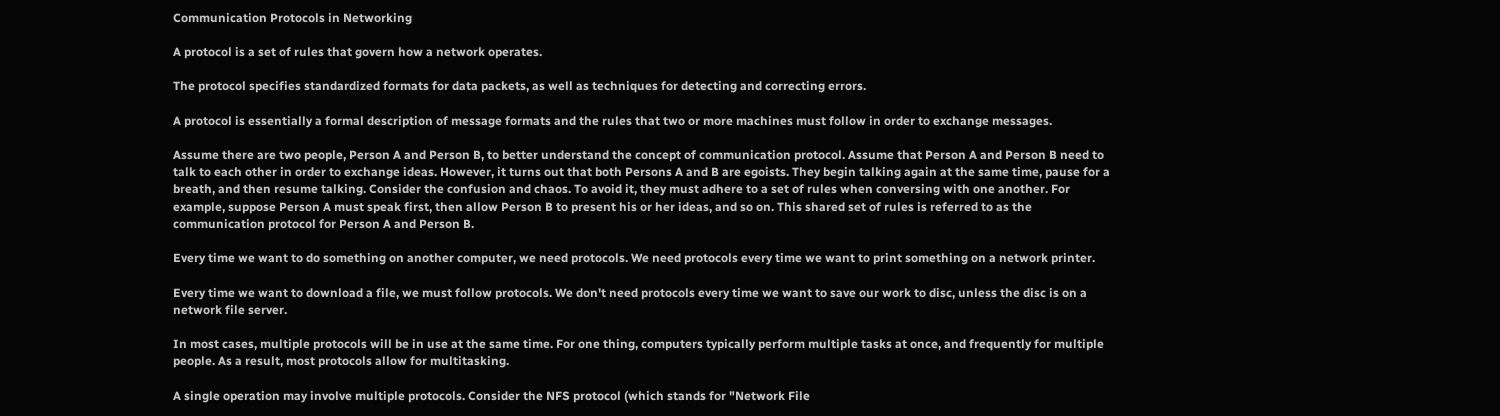Communication Protocols in Networking

A protocol is a set of rules that govern how a network operates.

The protocol specifies standardized formats for data packets, as well as techniques for detecting and correcting errors.

A protocol is essentially a formal description of message formats and the rules that two or more machines must follow in order to exchange messages.

Assume there are two people, Person A and Person B, to better understand the concept of communication protocol. Assume that Person A and Person B need to talk to each other in order to exchange ideas. However, it turns out that both Persons A and B are egoists. They begin talking again at the same time, pause for a breath, and then resume talking. Consider the confusion and chaos. To avoid it, they must adhere to a set of rules when conversing with one another. For example, suppose Person A must speak first, then allow Person B to present his or her ideas, and so on. This shared set of rules is referred to as the communication protocol for Person A and Person B.

Every time we want to do something on another computer, we need protocols. We need protocols every time we want to print something on a network printer.

Every time we want to download a file, we must follow protocols. We don't need protocols every time we want to save our work to disc, unless the disc is on a network file server.

In most cases, multiple protocols will be in use at the same time. For one thing, computers typically perform multiple tasks at once, and frequently for multiple people. As a result, most protocols allow for multitasking.

A single operation may involve multiple protocols. Consider the NFS protocol (which stands for "Network File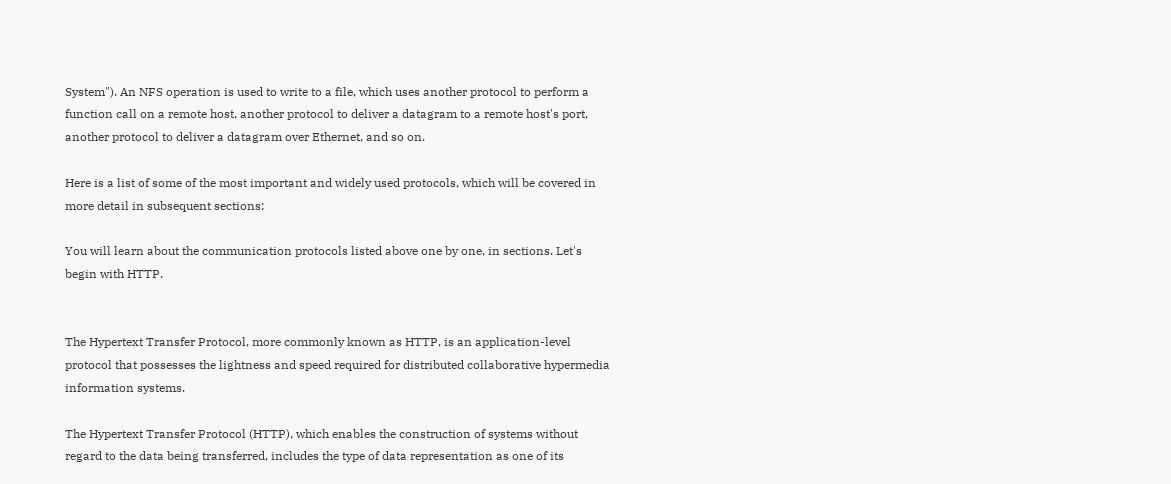System"). An NFS operation is used to write to a file, which uses another protocol to perform a function call on a remote host, another protocol to deliver a datagram to a remote host's port, another protocol to deliver a datagram over Ethernet, and so on.

Here is a list of some of the most important and widely used protocols, which will be covered in more detail in subsequent sections:

You will learn about the communication protocols listed above one by one, in sections. Let's begin with HTTP.


The Hypertext Transfer Protocol, more commonly known as HTTP, is an application-level protocol that possesses the lightness and speed required for distributed collaborative hypermedia information systems.

The Hypertext Transfer Protocol (HTTP), which enables the construction of systems without regard to the data being transferred, includes the type of data representation as one of its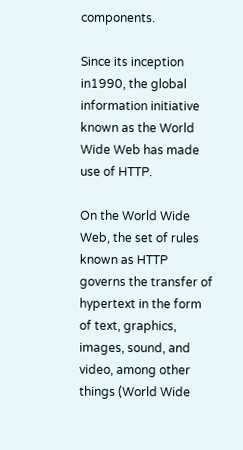components.

Since its inception in1990, the global information initiative known as the World Wide Web has made use of HTTP.

On the World Wide Web, the set of rules known as HTTP governs the transfer of hypertext in the form of text, graphics, images, sound, and video, among other things (World Wide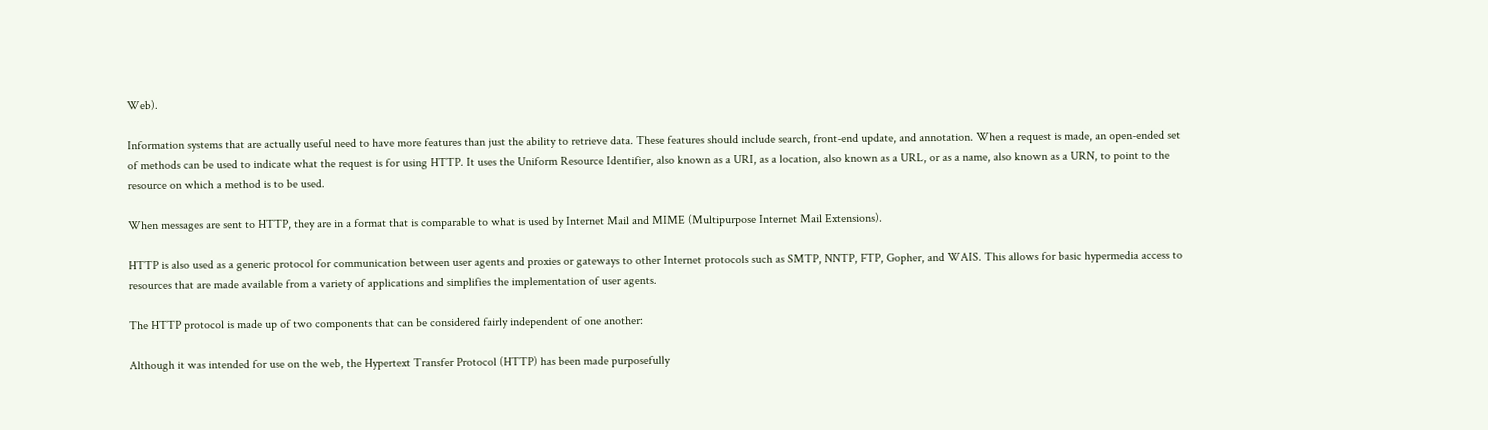Web).

Information systems that are actually useful need to have more features than just the ability to retrieve data. These features should include search, front-end update, and annotation. When a request is made, an open-ended set of methods can be used to indicate what the request is for using HTTP. It uses the Uniform Resource Identifier, also known as a URI, as a location, also known as a URL, or as a name, also known as a URN, to point to the resource on which a method is to be used.

When messages are sent to HTTP, they are in a format that is comparable to what is used by Internet Mail and MIME (Multipurpose Internet Mail Extensions).

HTTP is also used as a generic protocol for communication between user agents and proxies or gateways to other Internet protocols such as SMTP, NNTP, FTP, Gopher, and WAIS. This allows for basic hypermedia access to resources that are made available from a variety of applications and simplifies the implementation of user agents.

The HTTP protocol is made up of two components that can be considered fairly independent of one another:

Although it was intended for use on the web, the Hypertext Transfer Protocol (HTTP) has been made purposefully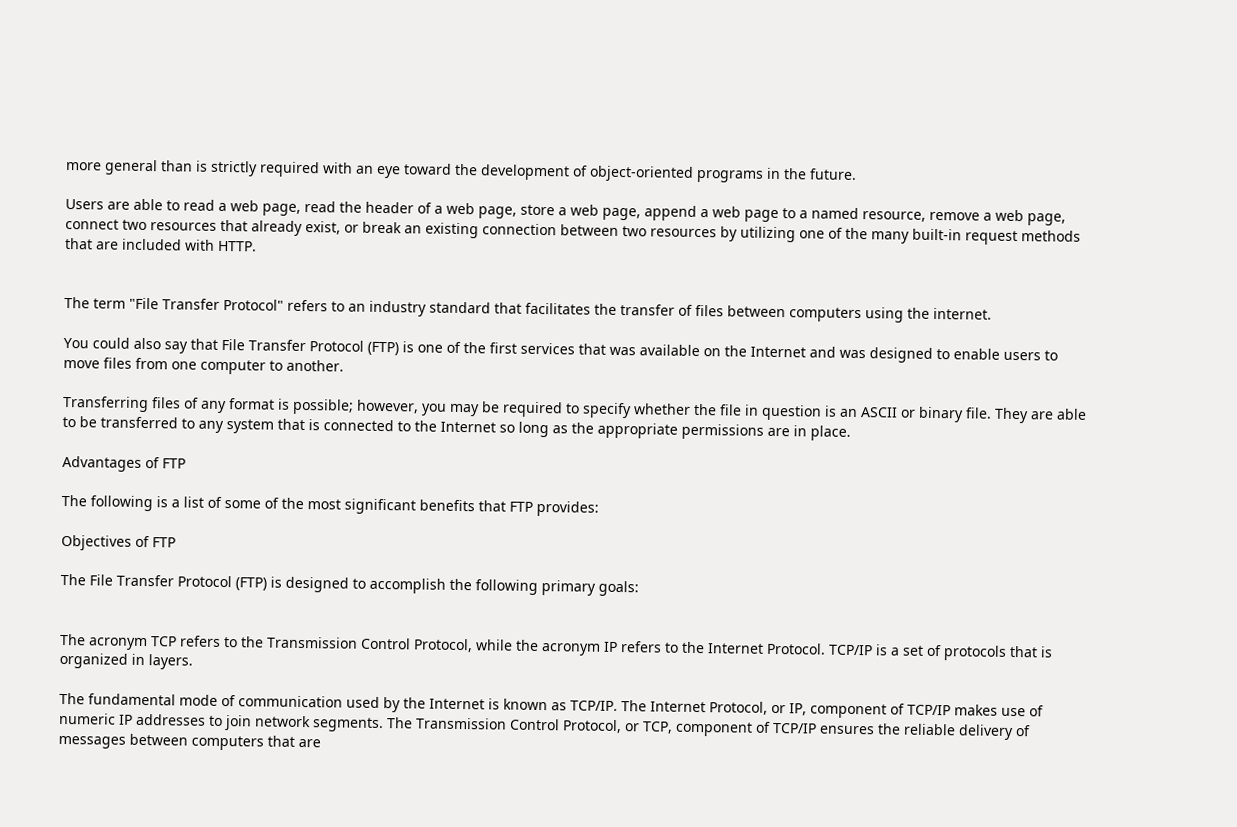more general than is strictly required with an eye toward the development of object-oriented programs in the future.

Users are able to read a web page, read the header of a web page, store a web page, append a web page to a named resource, remove a web page, connect two resources that already exist, or break an existing connection between two resources by utilizing one of the many built-in request methods that are included with HTTP.


The term "File Transfer Protocol" refers to an industry standard that facilitates the transfer of files between computers using the internet.

You could also say that File Transfer Protocol (FTP) is one of the first services that was available on the Internet and was designed to enable users to move files from one computer to another.

Transferring files of any format is possible; however, you may be required to specify whether the file in question is an ASCII or binary file. They are able to be transferred to any system that is connected to the Internet so long as the appropriate permissions are in place.

Advantages of FTP

The following is a list of some of the most significant benefits that FTP provides:

Objectives of FTP

The File Transfer Protocol (FTP) is designed to accomplish the following primary goals:


The acronym TCP refers to the Transmission Control Protocol, while the acronym IP refers to the Internet Protocol. TCP/IP is a set of protocols that is organized in layers.

The fundamental mode of communication used by the Internet is known as TCP/IP. The Internet Protocol, or IP, component of TCP/IP makes use of numeric IP addresses to join network segments. The Transmission Control Protocol, or TCP, component of TCP/IP ensures the reliable delivery of messages between computers that are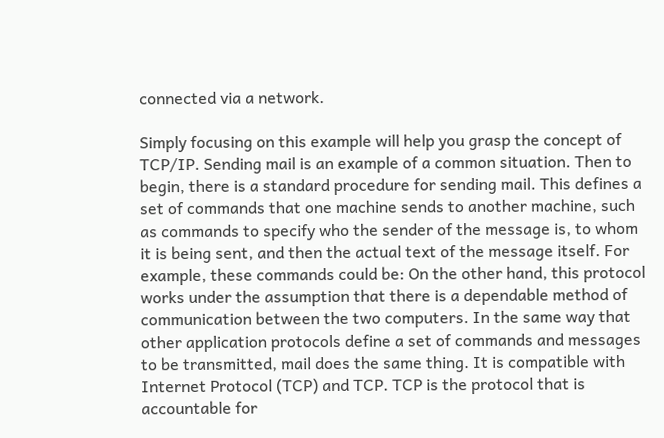connected via a network.

Simply focusing on this example will help you grasp the concept of TCP/IP. Sending mail is an example of a common situation. Then to begin, there is a standard procedure for sending mail. This defines a set of commands that one machine sends to another machine, such as commands to specify who the sender of the message is, to whom it is being sent, and then the actual text of the message itself. For example, these commands could be: On the other hand, this protocol works under the assumption that there is a dependable method of communication between the two computers. In the same way that other application protocols define a set of commands and messages to be transmitted, mail does the same thing. It is compatible with Internet Protocol (TCP) and TCP. TCP is the protocol that is accountable for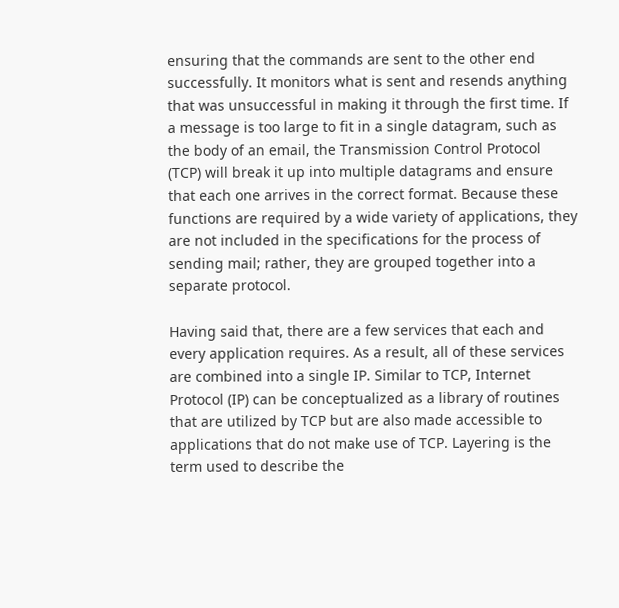ensuring that the commands are sent to the other end successfully. It monitors what is sent and resends anything that was unsuccessful in making it through the first time. If a message is too large to fit in a single datagram, such as the body of an email, the Transmission Control Protocol (TCP) will break it up into multiple datagrams and ensure that each one arrives in the correct format. Because these functions are required by a wide variety of applications, they are not included in the specifications for the process of sending mail; rather, they are grouped together into a separate protocol.

Having said that, there are a few services that each and every application requires. As a result, all of these services are combined into a single IP. Similar to TCP, Internet Protocol (IP) can be conceptualized as a library of routines that are utilized by TCP but are also made accessible to applications that do not make use of TCP. Layering is the term used to describe the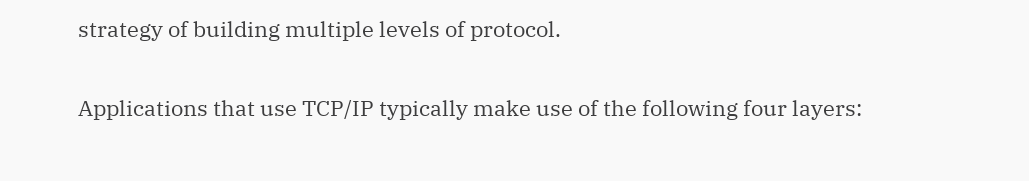strategy of building multiple levels of protocol.

Applications that use TCP/IP typically make use of the following four layers: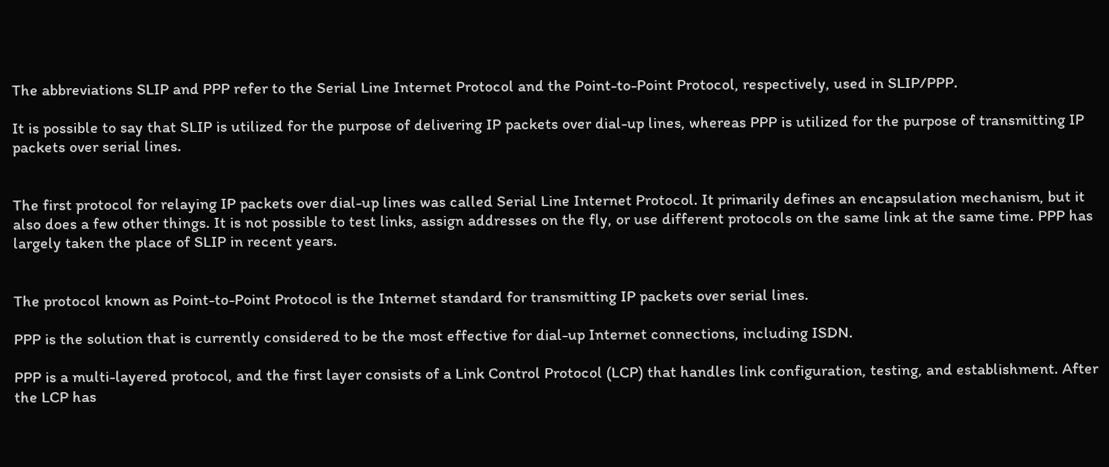The abbreviations SLIP and PPP refer to the Serial Line Internet Protocol and the Point-to-Point Protocol, respectively, used in SLIP/PPP.

It is possible to say that SLIP is utilized for the purpose of delivering IP packets over dial-up lines, whereas PPP is utilized for the purpose of transmitting IP packets over serial lines.


The first protocol for relaying IP packets over dial-up lines was called Serial Line Internet Protocol. It primarily defines an encapsulation mechanism, but it also does a few other things. It is not possible to test links, assign addresses on the fly, or use different protocols on the same link at the same time. PPP has largely taken the place of SLIP in recent years.


The protocol known as Point-to-Point Protocol is the Internet standard for transmitting IP packets over serial lines.

PPP is the solution that is currently considered to be the most effective for dial-up Internet connections, including ISDN.

PPP is a multi-layered protocol, and the first layer consists of a Link Control Protocol (LCP) that handles link configuration, testing, and establishment. After the LCP has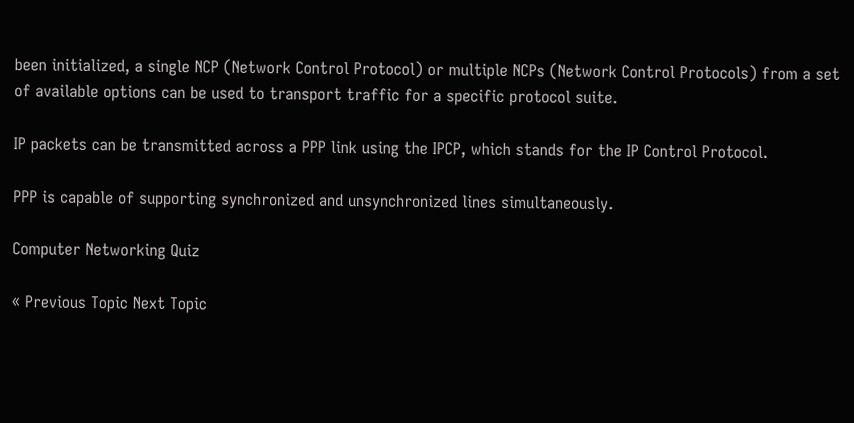been initialized, a single NCP (Network Control Protocol) or multiple NCPs (Network Control Protocols) from a set of available options can be used to transport traffic for a specific protocol suite.

IP packets can be transmitted across a PPP link using the IPCP, which stands for the IP Control Protocol.

PPP is capable of supporting synchronized and unsynchronized lines simultaneously.

Computer Networking Quiz

« Previous Topic Next Topic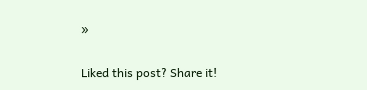»

Liked this post? Share it!